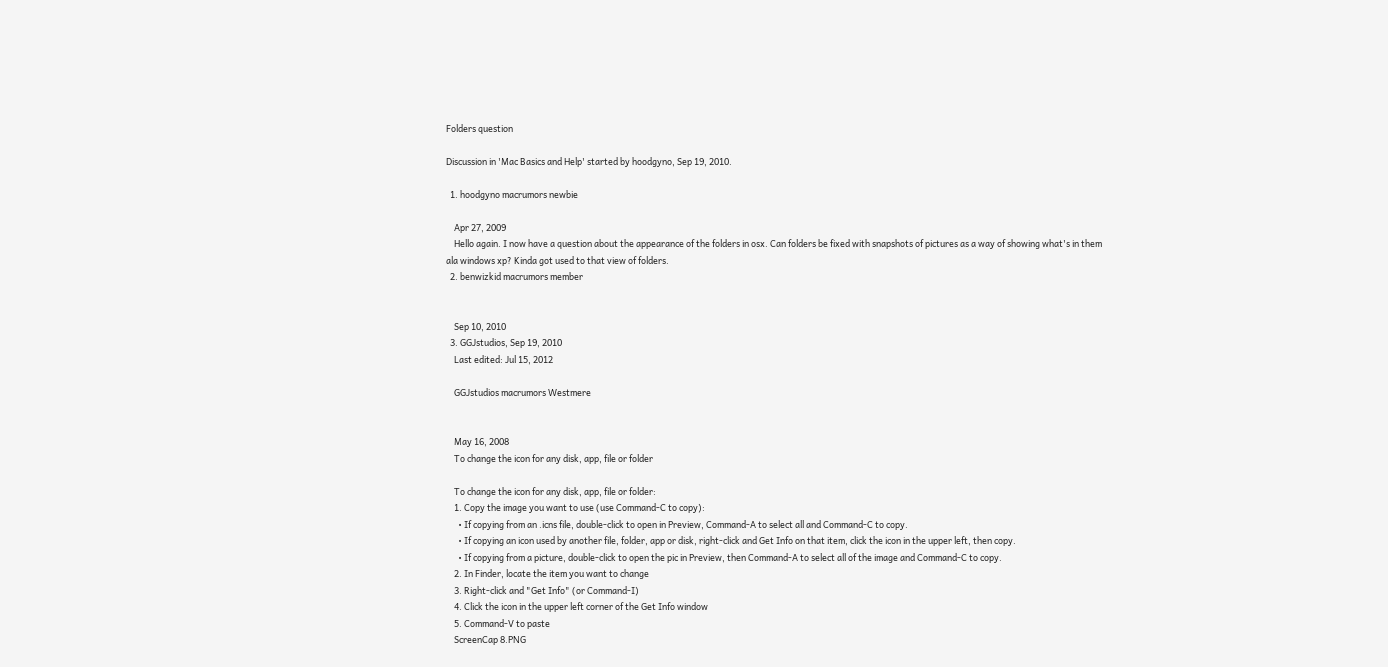Folders question

Discussion in 'Mac Basics and Help' started by hoodgyno, Sep 19, 2010.

  1. hoodgyno macrumors newbie

    Apr 27, 2009
    Hello again. I now have a question about the appearance of the folders in osx. Can folders be fixed with snapshots of pictures as a way of showing what's in them ala windows xp? Kinda got used to that view of folders.
  2. benwizkid macrumors member


    Sep 10, 2010
  3. GGJstudios, Sep 19, 2010
    Last edited: Jul 15, 2012

    GGJstudios macrumors Westmere


    May 16, 2008
    To change the icon for any disk, app, file or folder

    To change the icon for any disk, app, file or folder:
    1. Copy the image you want to use (use Command-C to copy):
      • If copying from an .icns file, double-click to open in Preview, Command-A to select all and Command-C to copy.
      • If copying an icon used by another file, folder, app or disk, right-click and Get Info on that item, click the icon in the upper left, then copy.
      • If copying from a picture, double-click to open the pic in Preview, then Command-A to select all of the image and Command-C to copy.
    2. In Finder, locate the item you want to change
    3. Right-click and "Get Info" (or Command-I)
    4. Click the icon in the upper left corner of the Get Info window
    5. Command-V to paste
    ScreenCap 8.PNG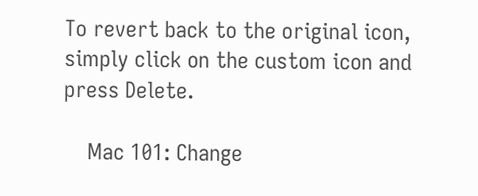To revert back to the original icon, simply click on the custom icon and press Delete.

    Mac 101: Change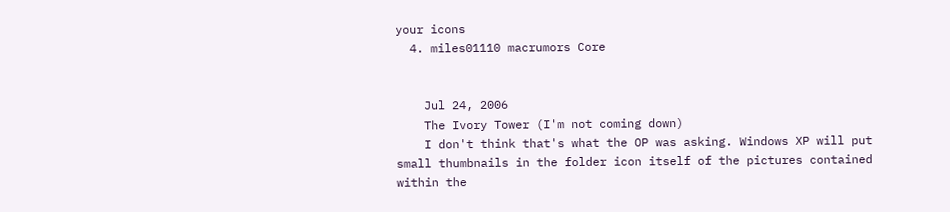your icons
  4. miles01110 macrumors Core


    Jul 24, 2006
    The Ivory Tower (I'm not coming down)
    I don't think that's what the OP was asking. Windows XP will put small thumbnails in the folder icon itself of the pictures contained within the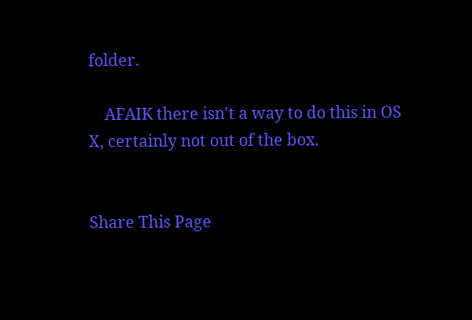folder.

    AFAIK there isn't a way to do this in OS X, certainly not out of the box.


Share This Page